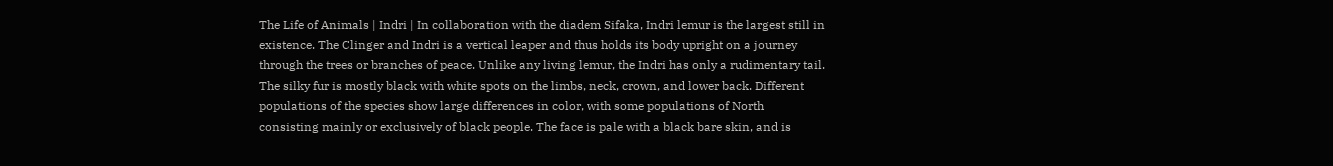The Life of Animals | Indri | In collaboration with the diadem Sifaka, Indri lemur is the largest still in existence. The Clinger and Indri is a vertical leaper and thus holds its body upright on a journey through the trees or branches of peace. Unlike any living lemur, the Indri has only a rudimentary tail. The silky fur is mostly black with white spots on the limbs, neck, crown, and lower back. Different populations of the species show large differences in color, with some populations of North consisting mainly or exclusively of black people. The face is pale with a black bare skin, and is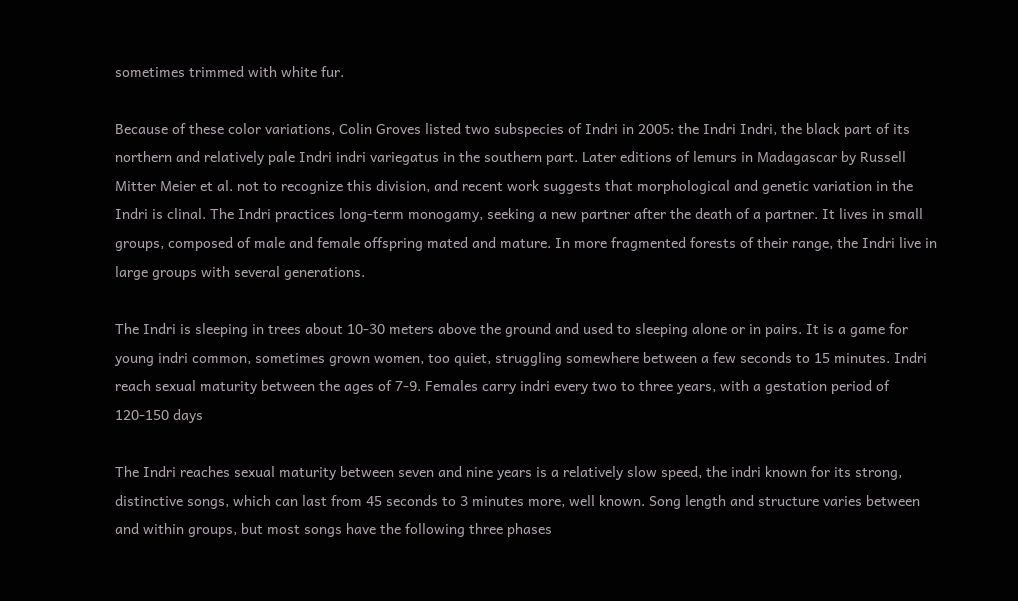sometimes trimmed with white fur.

Because of these color variations, Colin Groves listed two subspecies of Indri in 2005: the Indri Indri, the black part of its northern and relatively pale Indri indri variegatus in the southern part. Later editions of lemurs in Madagascar by Russell Mitter Meier et al. not to recognize this division, and recent work suggests that morphological and genetic variation in the Indri is clinal. The Indri practices long-term monogamy, seeking a new partner after the death of a partner. It lives in small groups, composed of male and female offspring mated and mature. In more fragmented forests of their range, the Indri live in large groups with several generations.

The Indri is sleeping in trees about 10-30 meters above the ground and used to sleeping alone or in pairs. It is a game for young indri common, sometimes grown women, too quiet, struggling somewhere between a few seconds to 15 minutes. Indri reach sexual maturity between the ages of 7-9. Females carry indri every two to three years, with a gestation period of 120-150 days

The Indri reaches sexual maturity between seven and nine years is a relatively slow speed, the indri known for its strong, distinctive songs, which can last from 45 seconds to 3 minutes more, well known. Song length and structure varies between and within groups, but most songs have the following three phases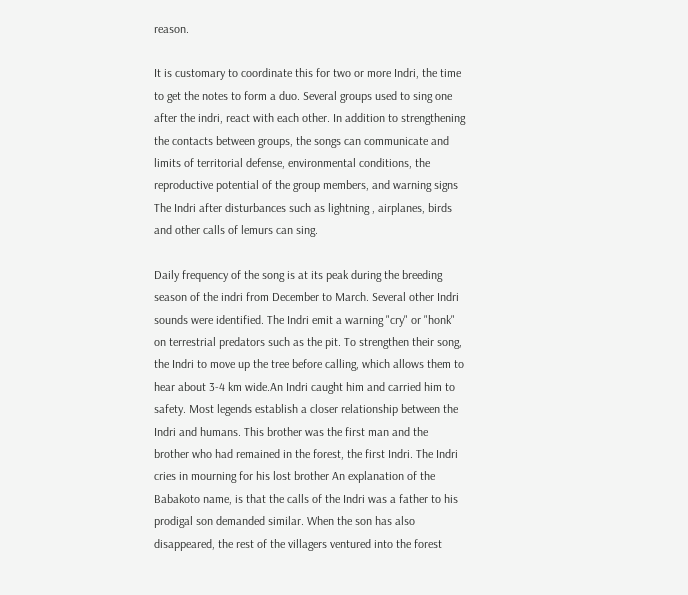reason.

It is customary to coordinate this for two or more Indri, the time to get the notes to form a duo. Several groups used to sing one after the indri, react with each other. In addition to strengthening the contacts between groups, the songs can communicate and limits of territorial defense, environmental conditions, the reproductive potential of the group members, and warning signs The Indri after disturbances such as lightning , airplanes, birds and other calls of lemurs can sing.

Daily frequency of the song is at its peak during the breeding season of the indri from December to March. Several other Indri sounds were identified. The Indri emit a warning "cry" or "honk" on terrestrial predators such as the pit. To strengthen their song, the Indri to move up the tree before calling, which allows them to hear about 3-4 km wide.An Indri caught him and carried him to safety. Most legends establish a closer relationship between the Indri and humans. This brother was the first man and the brother who had remained in the forest, the first Indri. The Indri cries in mourning for his lost brother An explanation of the Babakoto name, is that the calls of the Indri was a father to his prodigal son demanded similar. When the son has also disappeared, the rest of the villagers ventured into the forest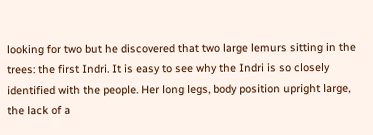looking for two but he discovered that two large lemurs sitting in the trees: the first Indri. It is easy to see why the Indri is so closely identified with the people. Her long legs, body position upright large, the lack of a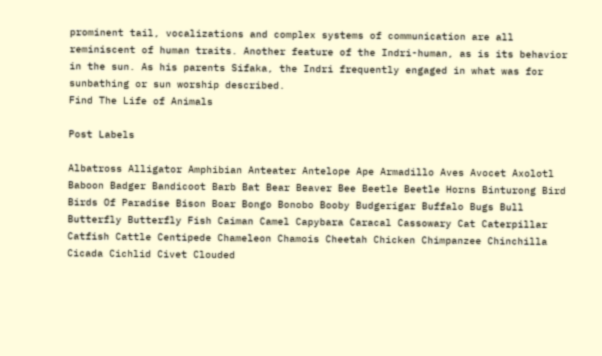prominent tail, vocalizations and complex systems of communication are all reminiscent of human traits. Another feature of the Indri-human, as is its behavior in the sun. As his parents Sifaka, the Indri frequently engaged in what was for sunbathing or sun worship described.
Find The Life of Animals

Post Labels

Albatross Alligator Amphibian Anteater Antelope Ape Armadillo Aves Avocet Axolotl Baboon Badger Bandicoot Barb Bat Bear Beaver Bee Beetle Beetle Horns Binturong Bird Birds Of Paradise Bison Boar Bongo Bonobo Booby Budgerigar Buffalo Bugs Bull Butterfly Butterfly Fish Caiman Camel Capybara Caracal Cassowary Cat Caterpillar Catfish Cattle Centipede Chameleon Chamois Cheetah Chicken Chimpanzee Chinchilla Cicada Cichlid Civet Clouded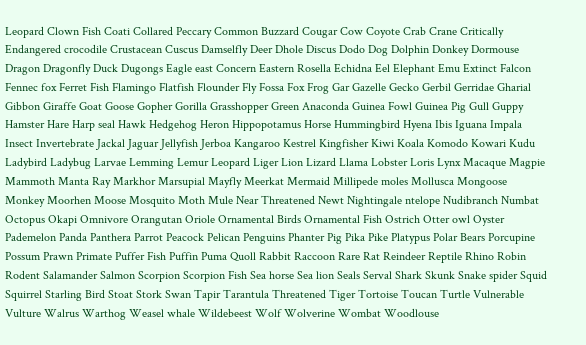Leopard Clown Fish Coati Collared Peccary Common Buzzard Cougar Cow Coyote Crab Crane Critically Endangered crocodile Crustacean Cuscus Damselfly Deer Dhole Discus Dodo Dog Dolphin Donkey Dormouse Dragon Dragonfly Duck Dugongs Eagle east Concern Eastern Rosella Echidna Eel Elephant Emu Extinct Falcon Fennec fox Ferret Fish Flamingo Flatfish Flounder Fly Fossa Fox Frog Gar Gazelle Gecko Gerbil Gerridae Gharial Gibbon Giraffe Goat Goose Gopher Gorilla Grasshopper Green Anaconda Guinea Fowl Guinea Pig Gull Guppy Hamster Hare Harp seal Hawk Hedgehog Heron Hippopotamus Horse Hummingbird Hyena Ibis Iguana Impala Insect Invertebrate Jackal Jaguar Jellyfish Jerboa Kangaroo Kestrel Kingfisher Kiwi Koala Komodo Kowari Kudu Ladybird Ladybug Larvae Lemming Lemur Leopard Liger Lion Lizard Llama Lobster Loris Lynx Macaque Magpie Mammoth Manta Ray Markhor Marsupial Mayfly Meerkat Mermaid Millipede moles Mollusca Mongoose Monkey Moorhen Moose Mosquito Moth Mule Near Threatened Newt Nightingale ntelope Nudibranch Numbat Octopus Okapi Omnivore Orangutan Oriole Ornamental Birds Ornamental Fish Ostrich Otter owl Oyster Pademelon Panda Panthera Parrot Peacock Pelican Penguins Phanter Pig Pika Pike Platypus Polar Bears Porcupine Possum Prawn Primate Puffer Fish Puffin Puma Quoll Rabbit Raccoon Rare Rat Reindeer Reptile Rhino Robin Rodent Salamander Salmon Scorpion Scorpion Fish Sea horse Sea lion Seals Serval Shark Skunk Snake spider Squid Squirrel Starling Bird Stoat Stork Swan Tapir Tarantula Threatened Tiger Tortoise Toucan Turtle Vulnerable Vulture Walrus Warthog Weasel whale Wildebeest Wolf Wolverine Wombat Woodlouse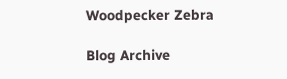Woodpecker Zebra

Blog Archive